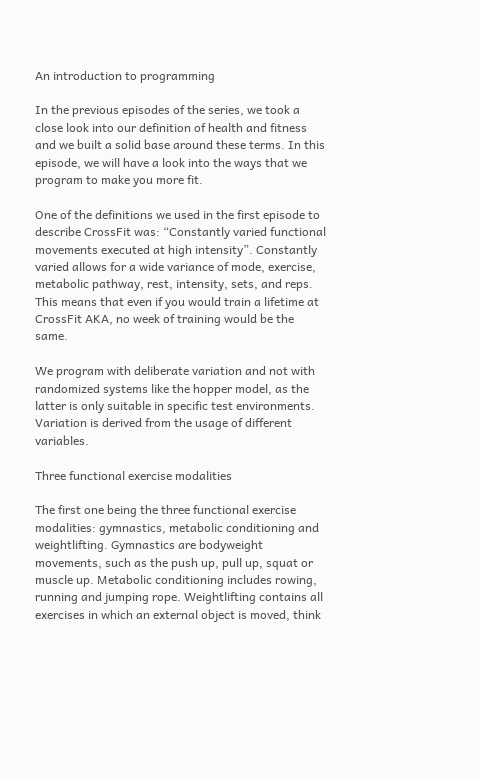An introduction to programming

In the previous episodes of the series, we took a close look into our definition of health and fitness and we built a solid base around these terms. In this episode, we will have a look into the ways that we program to make you more fit.

One of the definitions we used in the first episode to describe CrossFit was: “Constantly varied functional movements executed at high intensity”. Constantly varied allows for a wide variance of mode, exercise, metabolic pathway, rest, intensity, sets, and reps. This means that even if you would train a lifetime at CrossFit AKA, no week of training would be the same.

We program with deliberate variation and not with randomized systems like the hopper model, as the latter is only suitable in specific test environments. Variation is derived from the usage of different variables.

Three functional exercise modalities

The first one being the three functional exercise modalities: gymnastics, metabolic conditioning and weightlifting. Gymnastics are bodyweight movements, such as the push up, pull up, squat or muscle up. Metabolic conditioning includes rowing, running and jumping rope. Weightlifting contains all exercises in which an external object is moved, think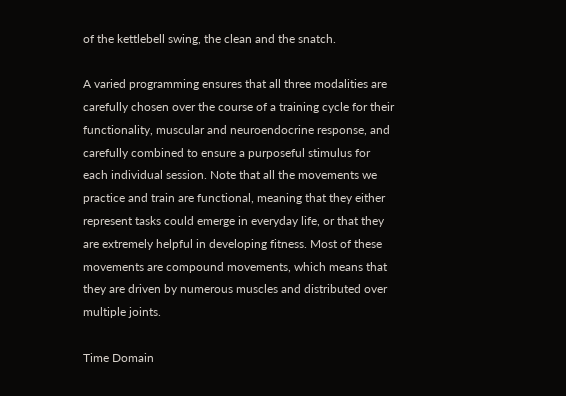of the kettlebell swing, the clean and the snatch.

A varied programming ensures that all three modalities are carefully chosen over the course of a training cycle for their  functionality, muscular and neuroendocrine response, and carefully combined to ensure a purposeful stimulus for each individual session. Note that all the movements we practice and train are functional, meaning that they either represent tasks could emerge in everyday life, or that they are extremely helpful in developing fitness. Most of these movements are compound movements, which means that they are driven by numerous muscles and distributed over multiple joints.

Time Domain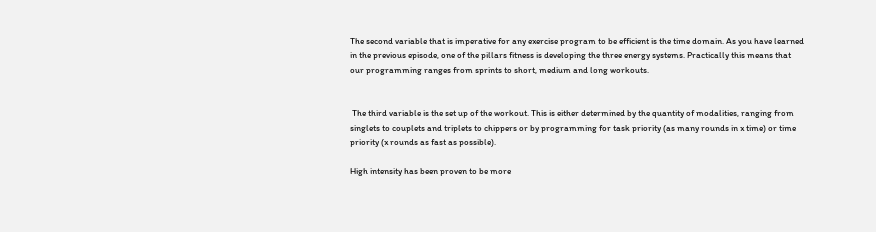The second variable that is imperative for any exercise program to be efficient is the time domain. As you have learned in the previous episode, one of the pillars fitness is developing the three energy systems. Practically this means that our programming ranges from sprints to short, medium and long workouts.


 The third variable is the set up of the workout. This is either determined by the quantity of modalities, ranging from singlets to couplets and triplets to chippers or by programming for task priority (as many rounds in x time) or time priority (x rounds as fast as possible).

High intensity has been proven to be more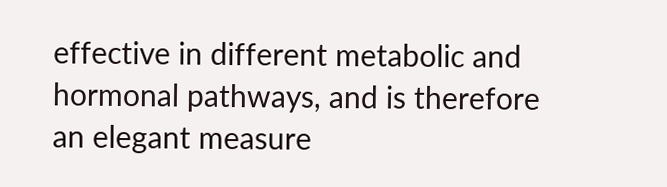effective in different metabolic and hormonal pathways, and is therefore an elegant measure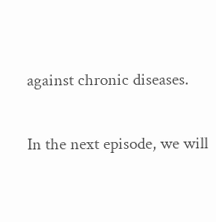against chronic diseases.

In the next episode, we will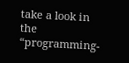take a look in the “programming-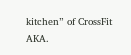kitchen” of CrossFit AKA.